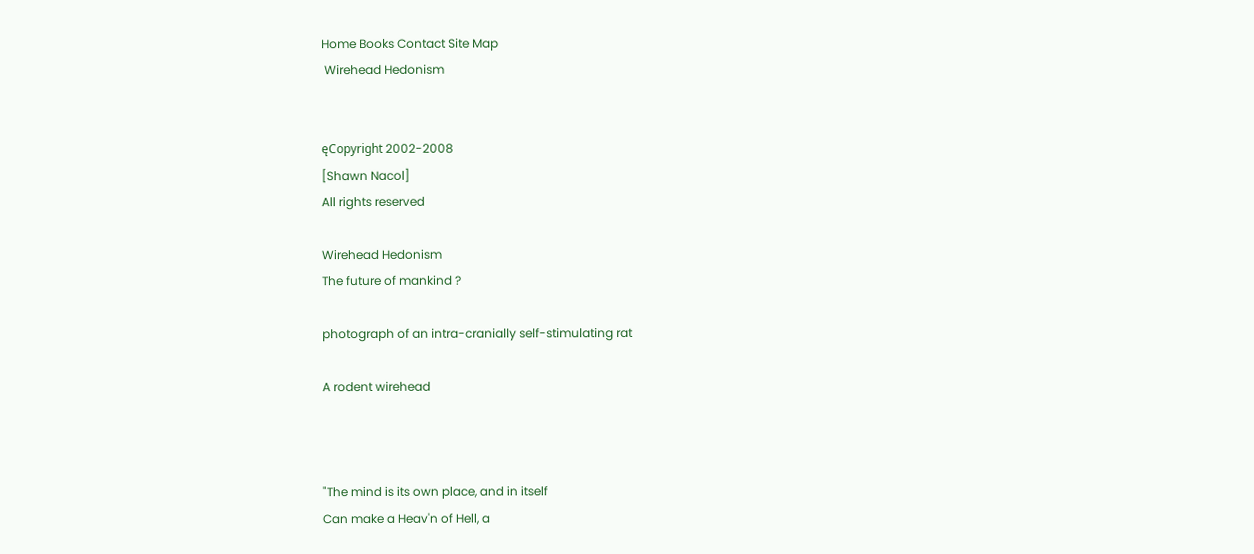Home Books Contact Site Map
 Wirehead Hedonism


ęCopyright 2002-2008
[Shawn Nacol]
All rights reserved

Wirehead Hedonism
The future of mankind ?

photograph of an intra-cranially self-stimulating rat

A rodent wirehead



"The mind is its own place, and in itself
Can make a Heav'n of Hell, a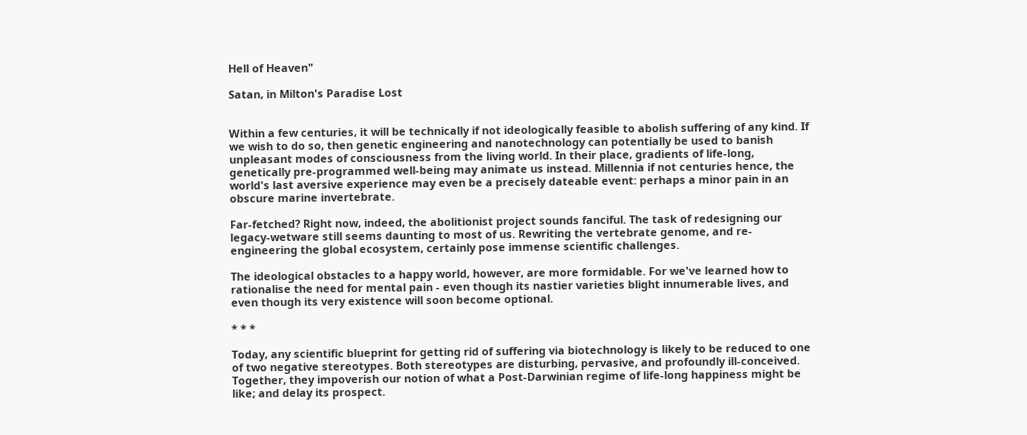Hell of Heaven"

Satan, in Milton's Paradise Lost


Within a few centuries, it will be technically if not ideologically feasible to abolish suffering of any kind. If we wish to do so, then genetic engineering and nanotechnology can potentially be used to banish unpleasant modes of consciousness from the living world. In their place, gradients of life-long, genetically pre-programmed well-being may animate us instead. Millennia if not centuries hence, the world's last aversive experience may even be a precisely dateable event: perhaps a minor pain in an obscure marine invertebrate.

Far-fetched? Right now, indeed, the abolitionist project sounds fanciful. The task of redesigning our legacy-wetware still seems daunting to most of us. Rewriting the vertebrate genome, and re-engineering the global ecosystem, certainly pose immense scientific challenges.

The ideological obstacles to a happy world, however, are more formidable. For we've learned how to rationalise the need for mental pain - even though its nastier varieties blight innumerable lives, and even though its very existence will soon become optional.

* * *

Today, any scientific blueprint for getting rid of suffering via biotechnology is likely to be reduced to one of two negative stereotypes. Both stereotypes are disturbing, pervasive, and profoundly ill-conceived. Together, they impoverish our notion of what a Post-Darwinian regime of life-long happiness might be like; and delay its prospect.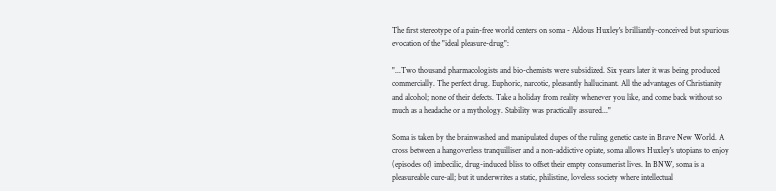The first stereotype of a pain-free world centers on soma - Aldous Huxley's brilliantly-conceived but spurious evocation of the "ideal pleasure-drug":

"...Two thousand pharmacologists and bio-chemists were subsidized. Six years later it was being produced commercially. The perfect drug. Euphoric, narcotic, pleasantly hallucinant. All the advantages of Christianity and alcohol; none of their defects. Take a holiday from reality whenever you like, and come back without so much as a headache or a mythology. Stability was practically assured..."

Soma is taken by the brainwashed and manipulated dupes of the ruling genetic caste in Brave New World. A cross between a hangoverless tranquilliser and a non-addictive opiate, soma allows Huxley's utopians to enjoy (episodes of) imbecilic, drug-induced bliss to offset their empty consumerist lives. In BNW, soma is a pleasureable cure-all; but it underwrites a static, philistine, loveless society where intellectual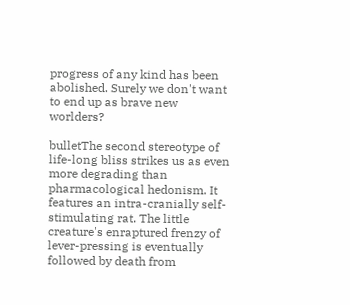progress of any kind has been abolished. Surely we don't want to end up as brave new worlders?

bulletThe second stereotype of life-long bliss strikes us as even more degrading than pharmacological hedonism. It features an intra-cranially self-stimulating rat. The little creature's enraptured frenzy of lever-pressing is eventually followed by death from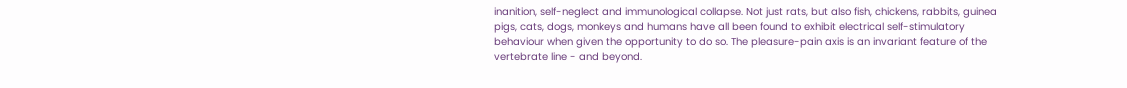inanition, self-neglect and immunological collapse. Not just rats, but also fish, chickens, rabbits, guinea pigs, cats, dogs, monkeys and humans have all been found to exhibit electrical self-stimulatory behaviour when given the opportunity to do so. The pleasure-pain axis is an invariant feature of the vertebrate line - and beyond.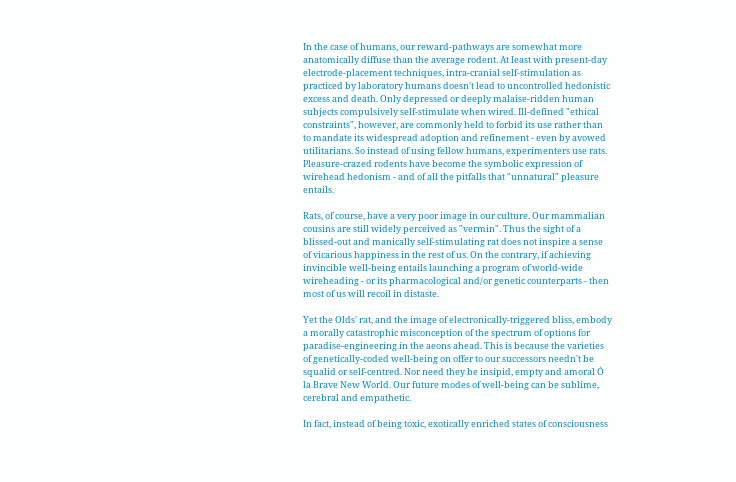In the case of humans, our reward-pathways are somewhat more anatomically diffuse than the average rodent. At least with present-day electrode-placement techniques, intra-cranial self-stimulation as practiced by laboratory humans doesn't lead to uncontrolled hedonistic excess and death. Only depressed or deeply malaise-ridden human subjects compulsively self-stimulate when wired. Ill-defined "ethical constraints", however, are commonly held to forbid its use rather than to mandate its widespread adoption and refinement - even by avowed utilitarians. So instead of using fellow humans, experimenters use rats. Pleasure-crazed rodents have become the symbolic expression of wirehead hedonism - and of all the pitfalls that "unnatural" pleasure entails.

Rats, of course, have a very poor image in our culture. Our mammalian cousins are still widely perceived as "vermin". Thus the sight of a blissed-out and manically self-stimulating rat does not inspire a sense of vicarious happiness in the rest of us. On the contrary, if achieving invincible well-being entails launching a program of world-wide wireheading - or its pharmacological and/or genetic counterparts - then most of us will recoil in distaste.

Yet the Olds' rat, and the image of electronically-triggered bliss, embody a morally catastrophic misconception of the spectrum of options for paradise-engineering in the aeons ahead. This is because the varieties of genetically-coded well-being on offer to our successors needn't be squalid or self-centred. Nor need they be insipid, empty and amoral Ó la Brave New World. Our future modes of well-being can be sublime, cerebral and empathetic.

In fact, instead of being toxic, exotically enriched states of consciousness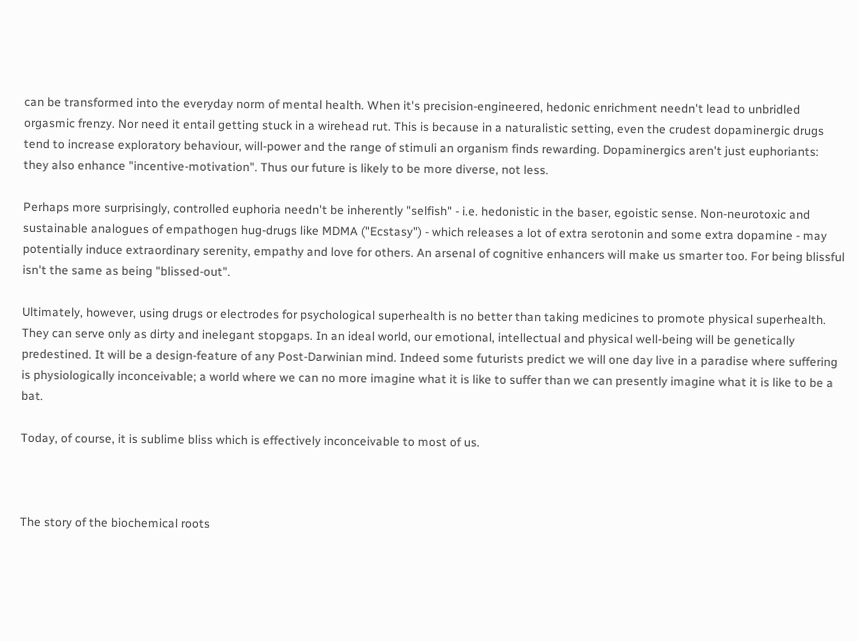can be transformed into the everyday norm of mental health. When it's precision-engineered, hedonic enrichment needn't lead to unbridled orgasmic frenzy. Nor need it entail getting stuck in a wirehead rut. This is because in a naturalistic setting, even the crudest dopaminergic drugs tend to increase exploratory behaviour, will-power and the range of stimuli an organism finds rewarding. Dopaminergics aren't just euphoriants: they also enhance "incentive-motivation". Thus our future is likely to be more diverse, not less.

Perhaps more surprisingly, controlled euphoria needn't be inherently "selfish" - i.e. hedonistic in the baser, egoistic sense. Non-neurotoxic and sustainable analogues of empathogen hug-drugs like MDMA ("Ecstasy") - which releases a lot of extra serotonin and some extra dopamine - may potentially induce extraordinary serenity, empathy and love for others. An arsenal of cognitive enhancers will make us smarter too. For being blissful isn't the same as being "blissed-out".

Ultimately, however, using drugs or electrodes for psychological superhealth is no better than taking medicines to promote physical superhealth. They can serve only as dirty and inelegant stopgaps. In an ideal world, our emotional, intellectual and physical well-being will be genetically predestined. It will be a design-feature of any Post-Darwinian mind. Indeed some futurists predict we will one day live in a paradise where suffering is physiologically inconceivable; a world where we can no more imagine what it is like to suffer than we can presently imagine what it is like to be a bat.

Today, of course, it is sublime bliss which is effectively inconceivable to most of us.



The story of the biochemical roots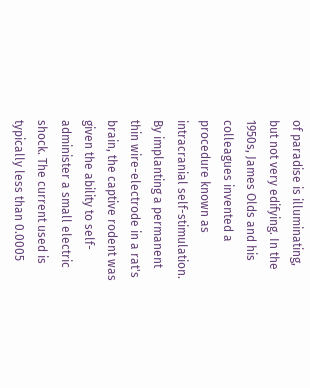of paradise is illuminating, but not very edifying. In the 1950s, James Olds and his colleagues invented a procedure known as intracranial self-stimulation. By implanting a permanent thin wire-electrode in a rat's brain, the captive rodent was given the ability to self-administer a small electric shock. The current used is typically less than 0.0005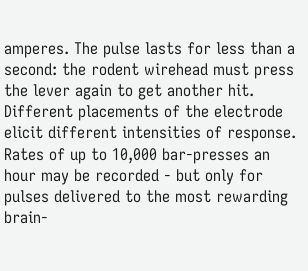amperes. The pulse lasts for less than a second: the rodent wirehead must press the lever again to get another hit. Different placements of the electrode elicit different intensities of response. Rates of up to 10,000 bar-presses an hour may be recorded - but only for pulses delivered to the most rewarding brain-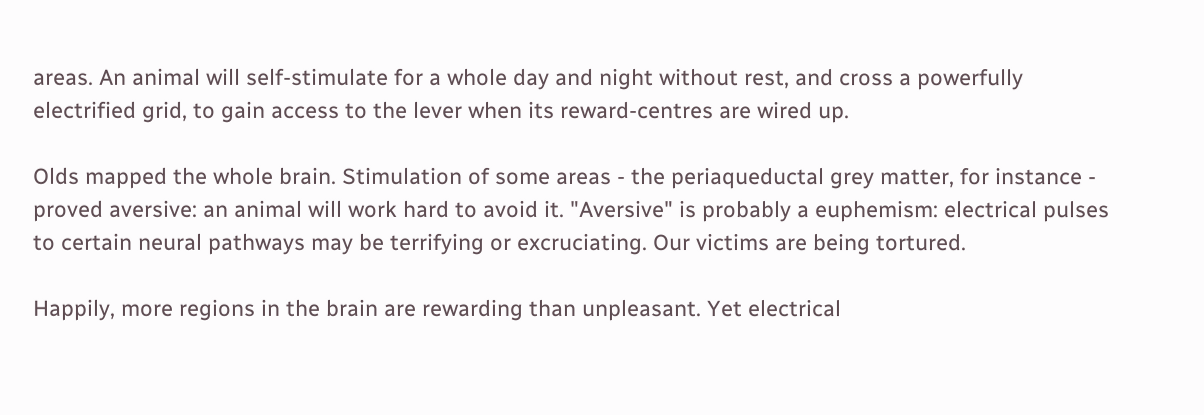areas. An animal will self-stimulate for a whole day and night without rest, and cross a powerfully electrified grid, to gain access to the lever when its reward-centres are wired up.

Olds mapped the whole brain. Stimulation of some areas - the periaqueductal grey matter, for instance - proved aversive: an animal will work hard to avoid it. "Aversive" is probably a euphemism: electrical pulses to certain neural pathways may be terrifying or excruciating. Our victims are being tortured.

Happily, more regions in the brain are rewarding than unpleasant. Yet electrical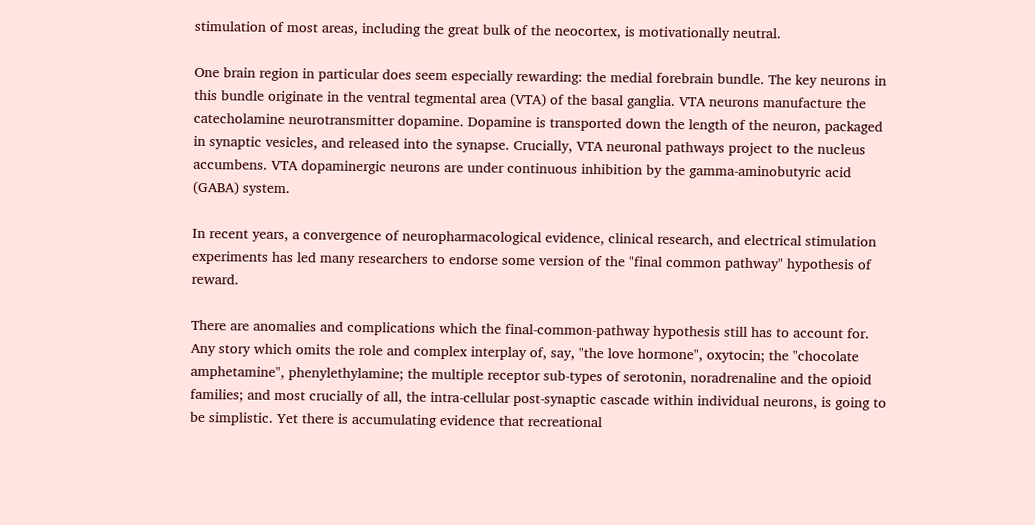stimulation of most areas, including the great bulk of the neocortex, is motivationally neutral.

One brain region in particular does seem especially rewarding: the medial forebrain bundle. The key neurons in this bundle originate in the ventral tegmental area (VTA) of the basal ganglia. VTA neurons manufacture the catecholamine neurotransmitter dopamine. Dopamine is transported down the length of the neuron, packaged in synaptic vesicles, and released into the synapse. Crucially, VTA neuronal pathways project to the nucleus accumbens. VTA dopaminergic neurons are under continuous inhibition by the gamma-aminobutyric acid (GABA) system.

In recent years, a convergence of neuropharmacological evidence, clinical research, and electrical stimulation experiments has led many researchers to endorse some version of the "final common pathway" hypothesis of reward.

There are anomalies and complications which the final-common-pathway hypothesis still has to account for. Any story which omits the role and complex interplay of, say, "the love hormone", oxytocin; the "chocolate amphetamine", phenylethylamine; the multiple receptor sub-types of serotonin, noradrenaline and the opioid families; and most crucially of all, the intra-cellular post-synaptic cascade within individual neurons, is going to be simplistic. Yet there is accumulating evidence that recreational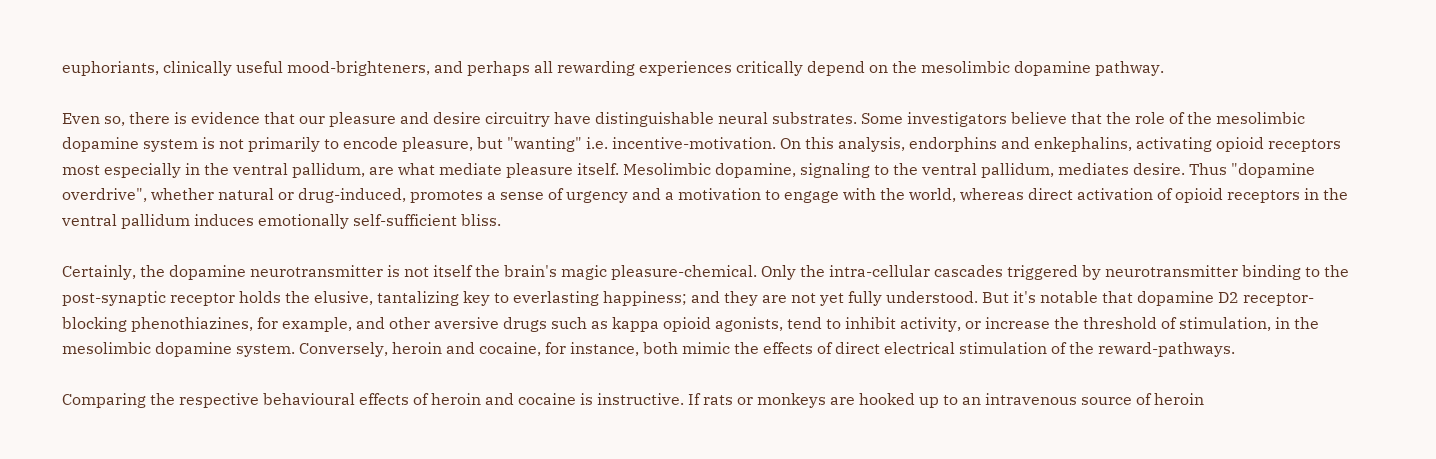euphoriants, clinically useful mood-brighteners, and perhaps all rewarding experiences critically depend on the mesolimbic dopamine pathway.

Even so, there is evidence that our pleasure and desire circuitry have distinguishable neural substrates. Some investigators believe that the role of the mesolimbic dopamine system is not primarily to encode pleasure, but "wanting" i.e. incentive-motivation. On this analysis, endorphins and enkephalins, activating opioid receptors most especially in the ventral pallidum, are what mediate pleasure itself. Mesolimbic dopamine, signaling to the ventral pallidum, mediates desire. Thus "dopamine overdrive", whether natural or drug-induced, promotes a sense of urgency and a motivation to engage with the world, whereas direct activation of opioid receptors in the ventral pallidum induces emotionally self-sufficient bliss.

Certainly, the dopamine neurotransmitter is not itself the brain's magic pleasure-chemical. Only the intra-cellular cascades triggered by neurotransmitter binding to the post-synaptic receptor holds the elusive, tantalizing key to everlasting happiness; and they are not yet fully understood. But it's notable that dopamine D2 receptor-blocking phenothiazines, for example, and other aversive drugs such as kappa opioid agonists, tend to inhibit activity, or increase the threshold of stimulation, in the mesolimbic dopamine system. Conversely, heroin and cocaine, for instance, both mimic the effects of direct electrical stimulation of the reward-pathways.

Comparing the respective behavioural effects of heroin and cocaine is instructive. If rats or monkeys are hooked up to an intravenous source of heroin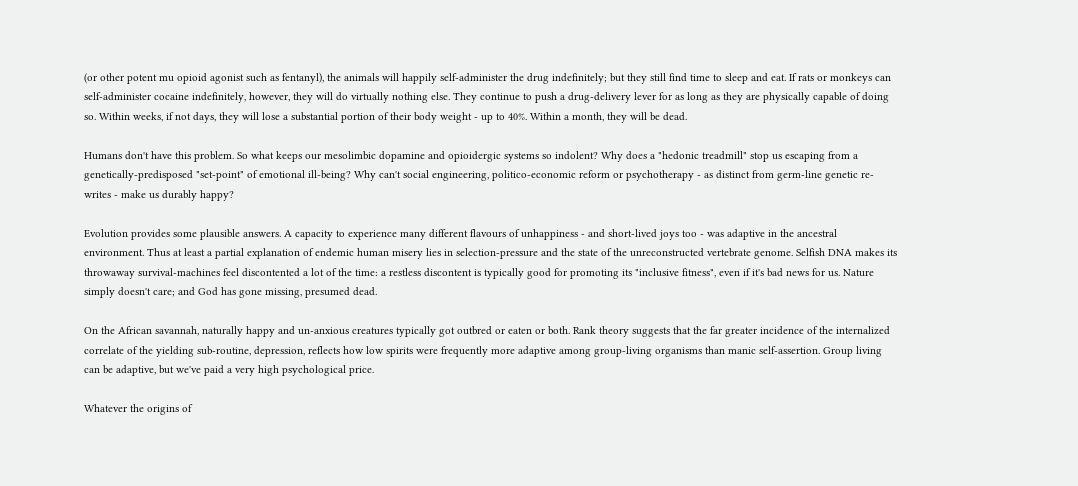(or other potent mu opioid agonist such as fentanyl), the animals will happily self-administer the drug indefinitely; but they still find time to sleep and eat. If rats or monkeys can self-administer cocaine indefinitely, however, they will do virtually nothing else. They continue to push a drug-delivery lever for as long as they are physically capable of doing so. Within weeks, if not days, they will lose a substantial portion of their body weight - up to 40%. Within a month, they will be dead.

Humans don't have this problem. So what keeps our mesolimbic dopamine and opioidergic systems so indolent? Why does a "hedonic treadmill" stop us escaping from a genetically-predisposed "set-point" of emotional ill-being? Why can't social engineering, politico-economic reform or psychotherapy - as distinct from germ-line genetic re-writes - make us durably happy?

Evolution provides some plausible answers. A capacity to experience many different flavours of unhappiness - and short-lived joys too - was adaptive in the ancestral environment. Thus at least a partial explanation of endemic human misery lies in selection-pressure and the state of the unreconstructed vertebrate genome. Selfish DNA makes its throwaway survival-machines feel discontented a lot of the time: a restless discontent is typically good for promoting its "inclusive fitness", even if it's bad news for us. Nature simply doesn't care; and God has gone missing, presumed dead.

On the African savannah, naturally happy and un-anxious creatures typically got outbred or eaten or both. Rank theory suggests that the far greater incidence of the internalized correlate of the yielding sub-routine, depression, reflects how low spirits were frequently more adaptive among group-living organisms than manic self-assertion. Group living can be adaptive, but we've paid a very high psychological price.

Whatever the origins of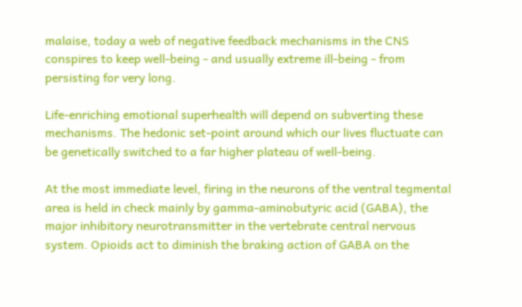malaise, today a web of negative feedback mechanisms in the CNS conspires to keep well-being - and usually extreme ill-being - from persisting for very long.

Life-enriching emotional superhealth will depend on subverting these mechanisms. The hedonic set-point around which our lives fluctuate can be genetically switched to a far higher plateau of well-being.

At the most immediate level, firing in the neurons of the ventral tegmental area is held in check mainly by gamma-aminobutyric acid (GABA), the major inhibitory neurotransmitter in the vertebrate central nervous system. Opioids act to diminish the braking action of GABA on the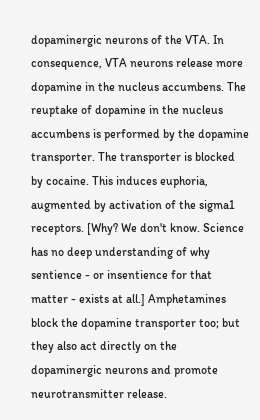dopaminergic neurons of the VTA. In consequence, VTA neurons release more dopamine in the nucleus accumbens. The reuptake of dopamine in the nucleus accumbens is performed by the dopamine transporter. The transporter is blocked by cocaine. This induces euphoria, augmented by activation of the sigma1 receptors. [Why? We don't know. Science has no deep understanding of why sentience - or insentience for that matter - exists at all.] Amphetamines block the dopamine transporter too; but they also act directly on the dopaminergic neurons and promote neurotransmitter release.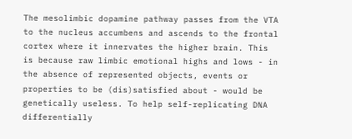The mesolimbic dopamine pathway passes from the VTA to the nucleus accumbens and ascends to the frontal cortex where it innervates the higher brain. This is because raw limbic emotional highs and lows - in the absence of represented objects, events or properties to be (dis)satisfied about - would be genetically useless. To help self-replicating DNA differentially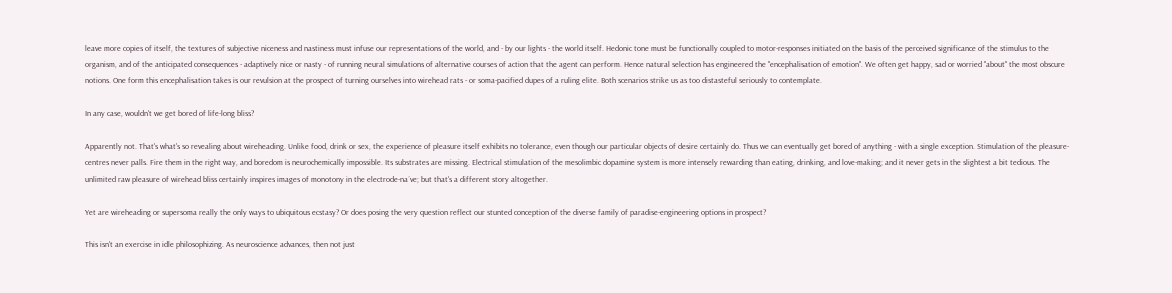leave more copies of itself, the textures of subjective niceness and nastiness must infuse our representations of the world, and - by our lights - the world itself. Hedonic tone must be functionally coupled to motor-responses initiated on the basis of the perceived significance of the stimulus to the organism, and of the anticipated consequences - adaptively nice or nasty - of running neural simulations of alternative courses of action that the agent can perform. Hence natural selection has engineered the "encephalisation of emotion". We often get happy, sad or worried "about" the most obscure notions. One form this encephalisation takes is our revulsion at the prospect of turning ourselves into wirehead rats - or soma-pacified dupes of a ruling elite. Both scenarios strike us as too distasteful seriously to contemplate.

In any case, wouldn't we get bored of life-long bliss?

Apparently not. That's what's so revealing about wireheading. Unlike food, drink or sex, the experience of pleasure itself exhibits no tolerance, even though our particular objects of desire certainly do. Thus we can eventually get bored of anything - with a single exception. Stimulation of the pleasure-centres never palls. Fire them in the right way, and boredom is neurochemically impossible. Its substrates are missing. Electrical stimulation of the mesolimbic dopamine system is more intensely rewarding than eating, drinking, and love-making; and it never gets in the slightest a bit tedious. The unlimited raw pleasure of wirehead bliss certainly inspires images of monotony in the electrode-na´ve; but that's a different story altogether.

Yet are wireheading or supersoma really the only ways to ubiquitous ecstasy? Or does posing the very question reflect our stunted conception of the diverse family of paradise-engineering options in prospect?

This isn't an exercise in idle philosophizing. As neuroscience advances, then not just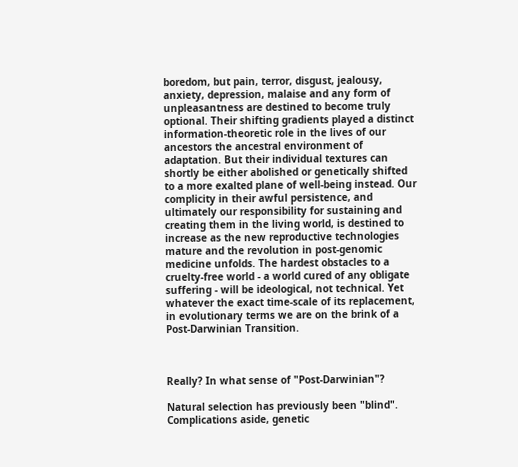boredom, but pain, terror, disgust, jealousy, anxiety, depression, malaise and any form of unpleasantness are destined to become truly optional. Their shifting gradients played a distinct information-theoretic role in the lives of our ancestors the ancestral environment of adaptation. But their individual textures can shortly be either abolished or genetically shifted to a more exalted plane of well-being instead. Our complicity in their awful persistence, and ultimately our responsibility for sustaining and creating them in the living world, is destined to increase as the new reproductive technologies mature and the revolution in post-genomic medicine unfolds. The hardest obstacles to a cruelty-free world - a world cured of any obligate suffering - will be ideological, not technical. Yet whatever the exact time-scale of its replacement, in evolutionary terms we are on the brink of a Post-Darwinian Transition.



Really? In what sense of "Post-Darwinian"?

Natural selection has previously been "blind". Complications aside, genetic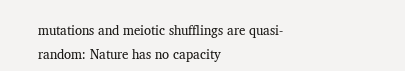mutations and meiotic shufflings are quasi-random: Nature has no capacity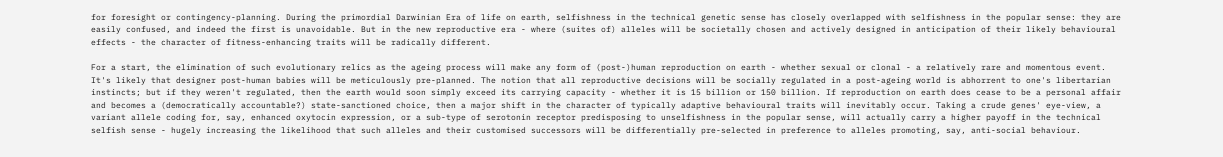for foresight or contingency-planning. During the primordial Darwinian Era of life on earth, selfishness in the technical genetic sense has closely overlapped with selfishness in the popular sense: they are easily confused, and indeed the first is unavoidable. But in the new reproductive era - where (suites of) alleles will be societally chosen and actively designed in anticipation of their likely behavioural effects - the character of fitness-enhancing traits will be radically different.

For a start, the elimination of such evolutionary relics as the ageing process will make any form of (post-)human reproduction on earth - whether sexual or clonal - a relatively rare and momentous event. It's likely that designer post-human babies will be meticulously pre-planned. The notion that all reproductive decisions will be socially regulated in a post-ageing world is abhorrent to one's libertarian instincts; but if they weren't regulated, then the earth would soon simply exceed its carrying capacity - whether it is 15 billion or 150 billion. If reproduction on earth does cease to be a personal affair and becomes a (democratically accountable?) state-sanctioned choice, then a major shift in the character of typically adaptive behavioural traits will inevitably occur. Taking a crude genes' eye-view, a variant allele coding for, say, enhanced oxytocin expression, or a sub-type of serotonin receptor predisposing to unselfishness in the popular sense, will actually carry a higher payoff in the technical selfish sense - hugely increasing the likelihood that such alleles and their customised successors will be differentially pre-selected in preference to alleles promoting, say, anti-social behaviour.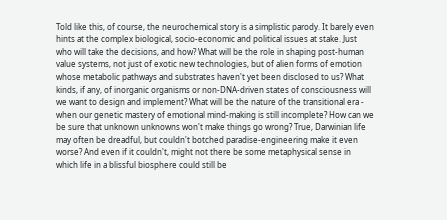Told like this, of course, the neurochemical story is a simplistic parody. It barely even hints at the complex biological, socio-economic and political issues at stake. Just who will take the decisions, and how? What will be the role in shaping post-human value systems, not just of exotic new technologies, but of alien forms of emotion whose metabolic pathways and substrates haven't yet been disclosed to us? What kinds, if any, of inorganic organisms or non-DNA-driven states of consciousness will we want to design and implement? What will be the nature of the transitional era - when our genetic mastery of emotional mind-making is still incomplete? How can we be sure that unknown unknowns won't make things go wrong? True, Darwinian life may often be dreadful, but couldn't botched paradise-engineering make it even worse? And even if it couldn't, might not there be some metaphysical sense in which life in a blissful biosphere could still be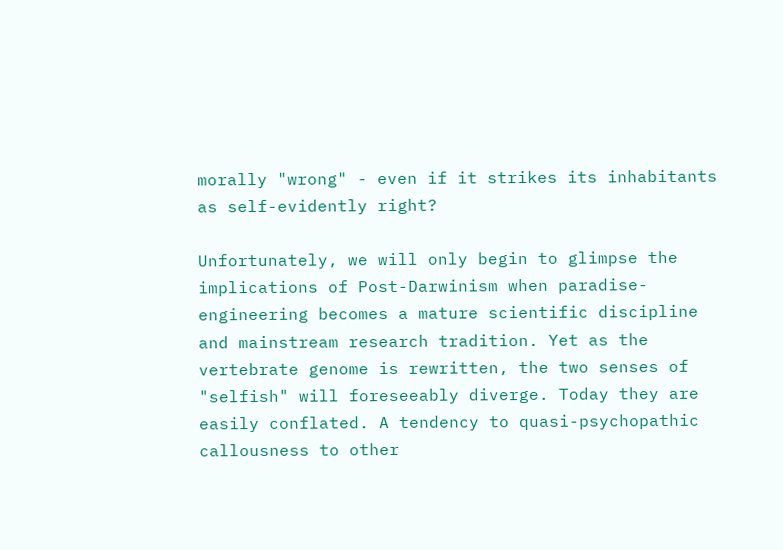morally "wrong" - even if it strikes its inhabitants as self-evidently right?

Unfortunately, we will only begin to glimpse the implications of Post-Darwinism when paradise-engineering becomes a mature scientific discipline and mainstream research tradition. Yet as the vertebrate genome is rewritten, the two senses of "selfish" will foreseeably diverge. Today they are easily conflated. A tendency to quasi-psychopathic callousness to other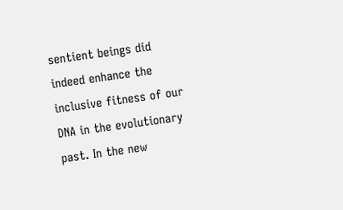sentient beings did indeed enhance the inclusive fitness of our DNA in the evolutionary past. In the new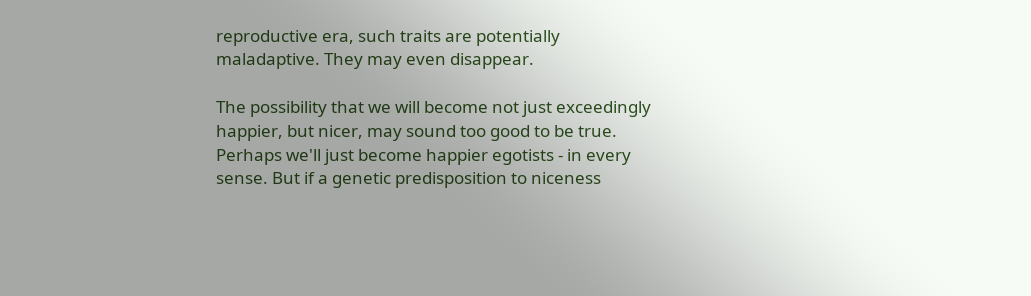reproductive era, such traits are potentially maladaptive. They may even disappear.

The possibility that we will become not just exceedingly happier, but nicer, may sound too good to be true. Perhaps we'll just become happier egotists - in every sense. But if a genetic predisposition to niceness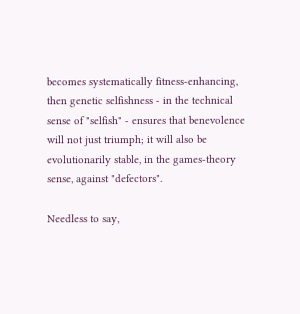becomes systematically fitness-enhancing, then genetic selfishness - in the technical sense of "selfish" - ensures that benevolence will not just triumph; it will also be evolutionarily stable, in the games-theory sense, against "defectors".

Needless to say,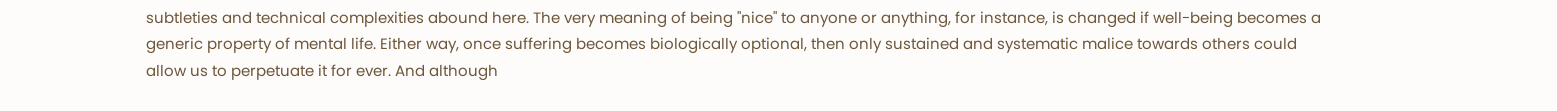subtleties and technical complexities abound here. The very meaning of being "nice" to anyone or anything, for instance, is changed if well-being becomes a generic property of mental life. Either way, once suffering becomes biologically optional, then only sustained and systematic malice towards others could allow us to perpetuate it for ever. And although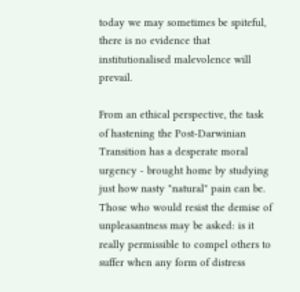today we may sometimes be spiteful, there is no evidence that institutionalised malevolence will prevail.

From an ethical perspective, the task of hastening the Post-Darwinian Transition has a desperate moral urgency - brought home by studying just how nasty "natural" pain can be. Those who would resist the demise of unpleasantness may be asked: is it really permissible to compel others to suffer when any form of distress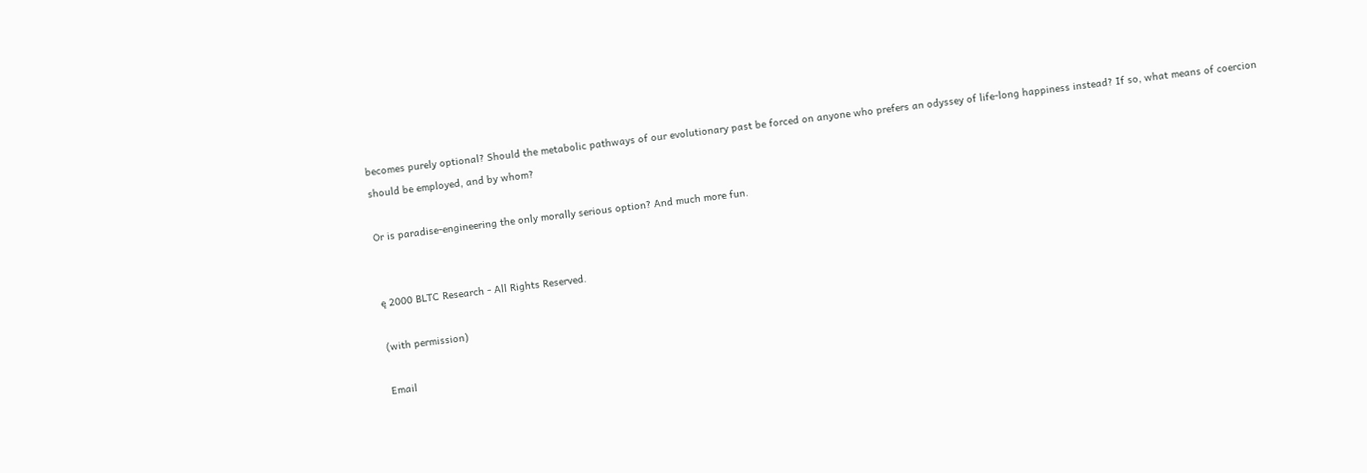becomes purely optional? Should the metabolic pathways of our evolutionary past be forced on anyone who prefers an odyssey of life-long happiness instead? If so, what means of coercion should be employed, and by whom?

Or is paradise-engineering the only morally serious option? And much more fun.


ę 2000 BLTC Research - All Rights Reserved.

(with permission)

Email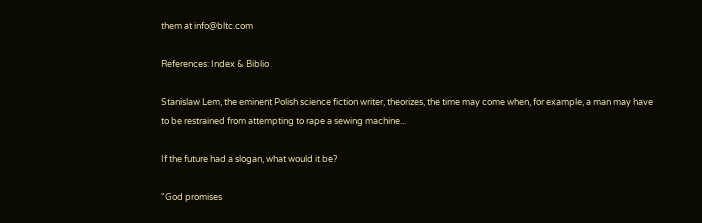them at info@bltc.com

References: Index & Biblio

Stanislaw Lem, the eminent Polish science fiction writer, theorizes, the time may come when, for example, a man may have to be restrained from attempting to rape a sewing machine...

If the future had a slogan, what would it be?

"God promises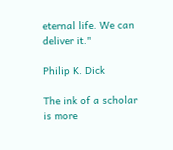eternal life. We can deliver it."

Philip K. Dick

The ink of a scholar is more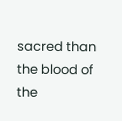sacred than the blood of the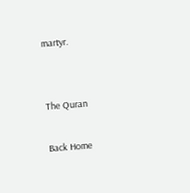martyr.


The Quran

Back Home